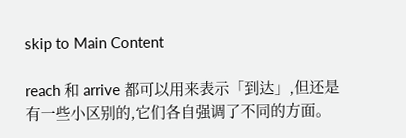skip to Main Content

reach 和 arrive 都可以用来表示「到达」,但还是有一些小区别的,它们各自强调了不同的方面。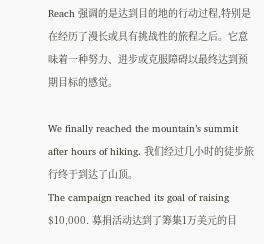Reach 强调的是达到目的地的行动过程,特别是在经历了漫长或具有挑战性的旅程之后。它意味着一种努力、进步或克服障碍以最终达到预期目标的感觉。

We finally reached the mountain’s summit after hours of hiking. 我们经过几小时的徒步旅行终于到达了山顶。
The campaign reached its goal of raising $10,000. 募捐活动达到了筹集1万美元的目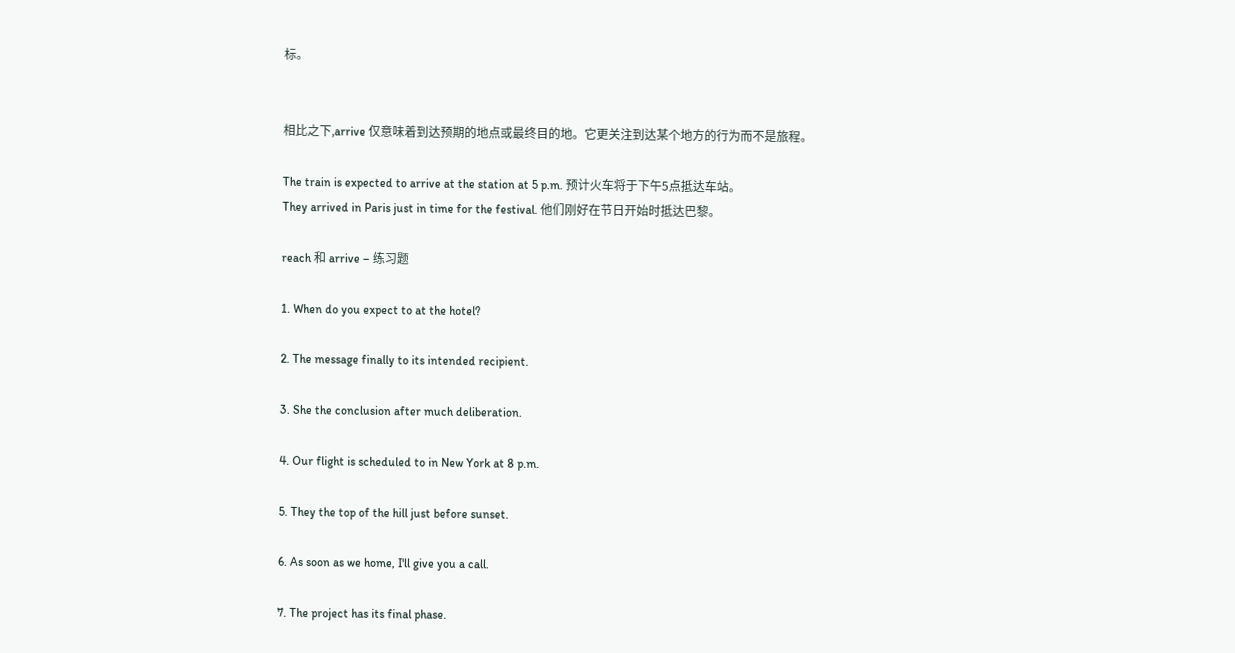标。


相比之下,arrive 仅意味着到达预期的地点或最终目的地。它更关注到达某个地方的行为而不是旅程。

The train is expected to arrive at the station at 5 p.m. 预计火车将于下午5点抵达车站。
They arrived in Paris just in time for the festival. 他们刚好在节日开始时抵达巴黎。

reach 和 arrive – 练习题

1. When do you expect to at the hotel?

2. The message finally to its intended recipient.

3. She the conclusion after much deliberation.

4. Our flight is scheduled to in New York at 8 p.m.

5. They the top of the hill just before sunset.

6. As soon as we home, I'll give you a call.

7. The project has its final phase.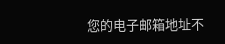您的电子邮箱地址不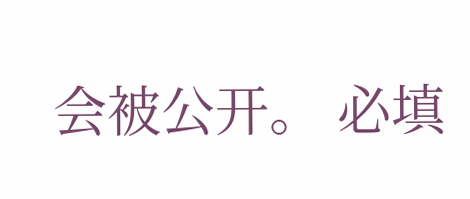会被公开。 必填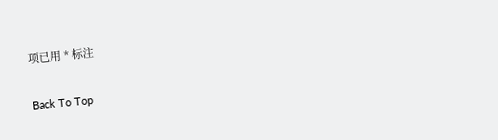项已用 * 标注

Back To Top